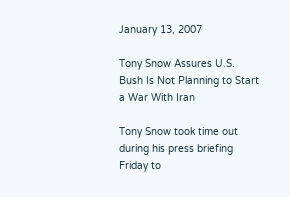January 13, 2007

Tony Snow Assures U.S. Bush Is Not Planning to Start a War With Iran

Tony Snow took time out during his press briefing Friday to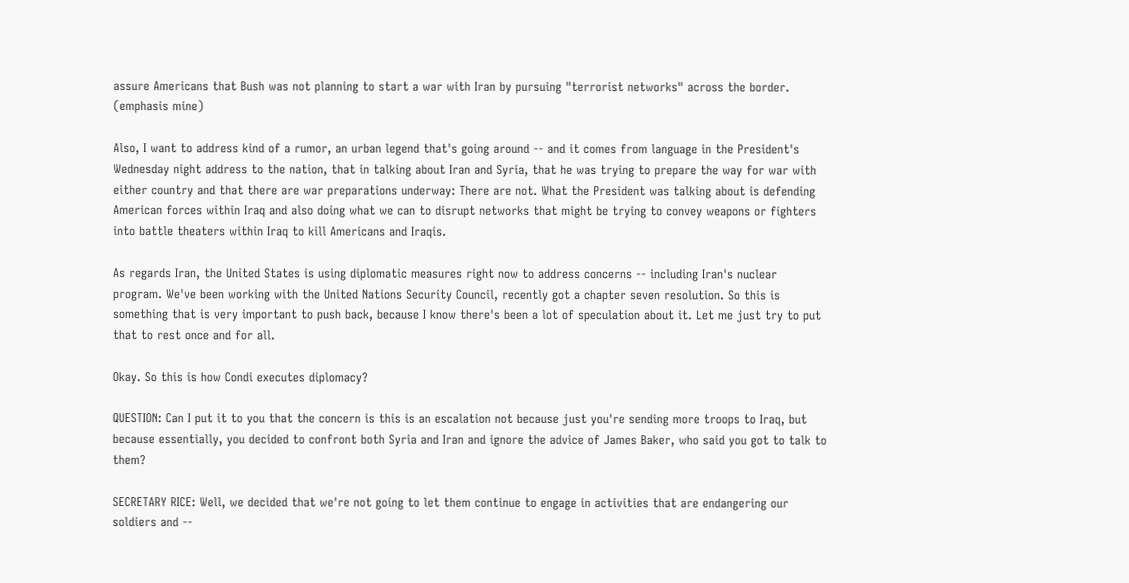assure Americans that Bush was not planning to start a war with Iran by pursuing "terrorist networks" across the border. (emphasis mine)

Also, I want to address kind of a rumor, an urban legend that's going around -- and it comes from language in the President's Wednesday night address to the nation, that in talking about Iran and Syria, that he was trying to prepare the way for war with either country and that there are war preparations underway: There are not. What the President was talking about is defending American forces within Iraq and also doing what we can to disrupt networks that might be trying to convey weapons or fighters into battle theaters within Iraq to kill Americans and Iraqis.

As regards Iran, the United States is using diplomatic measures right now to address concerns -- including Iran's nuclear program. We've been working with the United Nations Security Council, recently got a chapter seven resolution. So this is something that is very important to push back, because I know there's been a lot of speculation about it. Let me just try to put that to rest once and for all.

Okay. So this is how Condi executes diplomacy?

QUESTION: Can I put it to you that the concern is this is an escalation not because just you're sending more troops to Iraq, but because essentially, you decided to confront both Syria and Iran and ignore the advice of James Baker, who said you got to talk to them?

SECRETARY RICE: Well, we decided that we're not going to let them continue to engage in activities that are endangering our soldiers and --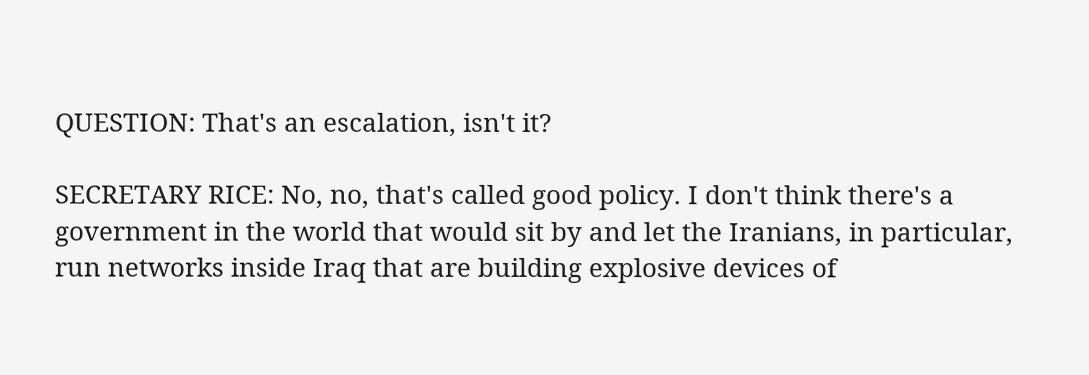QUESTION: That's an escalation, isn't it?

SECRETARY RICE: No, no, that's called good policy. I don't think there's a government in the world that would sit by and let the Iranians, in particular, run networks inside Iraq that are building explosive devices of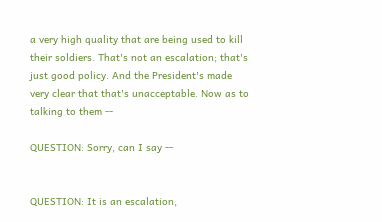a very high quality that are being used to kill their soldiers. That's not an escalation; that's just good policy. And the President's made very clear that that's unacceptable. Now as to talking to them --

QUESTION: Sorry, can I say --


QUESTION: It is an escalation,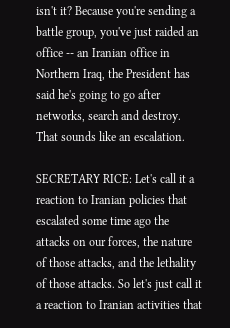isn't it? Because you're sending a battle group, you've just raided an office -- an Iranian office in Northern Iraq, the President has said he's going to go after networks, search and destroy. That sounds like an escalation.

SECRETARY RICE: Let's call it a reaction to Iranian policies that escalated some time ago the attacks on our forces, the nature of those attacks, and the lethality of those attacks. So let's just call it a reaction to Iranian activities that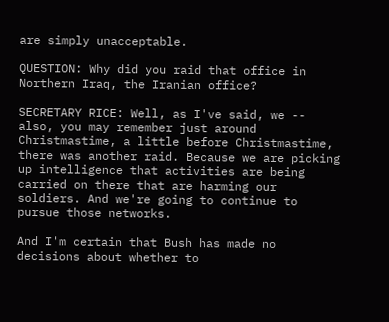are simply unacceptable.

QUESTION: Why did you raid that office in Northern Iraq, the Iranian office?

SECRETARY RICE: Well, as I've said, we -- also, you may remember just around Christmastime, a little before Christmastime, there was another raid. Because we are picking up intelligence that activities are being carried on there that are harming our soldiers. And we're going to continue to pursue those networks.

And I'm certain that Bush has made no decisions about whether to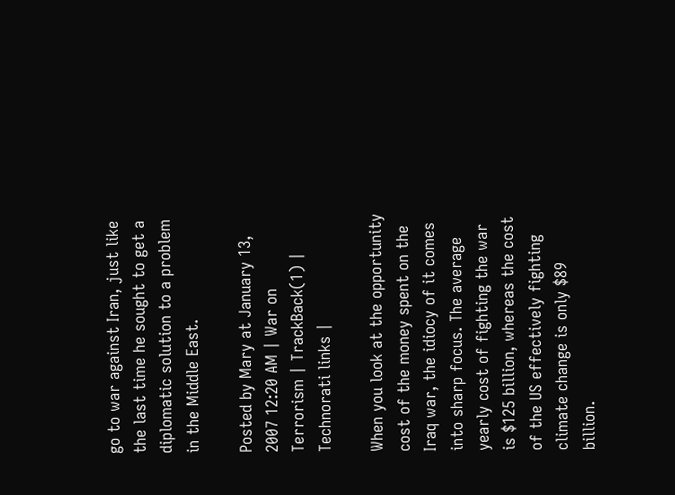go to war against Iran, just like the last time he sought to get a diplomatic solution to a problem in the Middle East.

Posted by Mary at January 13, 2007 12:20 AM | War on Terrorism | TrackBack(1) | Technorati links |

When you look at the opportunity cost of the money spent on the Iraq war, the idiocy of it comes into sharp focus. The average yearly cost of fighting the war is $125 billion, whereas the cost of the US effectively fighting climate change is only $89 billion.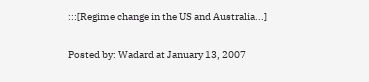:::[Regime change in the US and Australia...]

Posted by: Wadard at January 13, 2007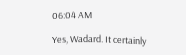06:04 AM

Yes, Wadard. It certainly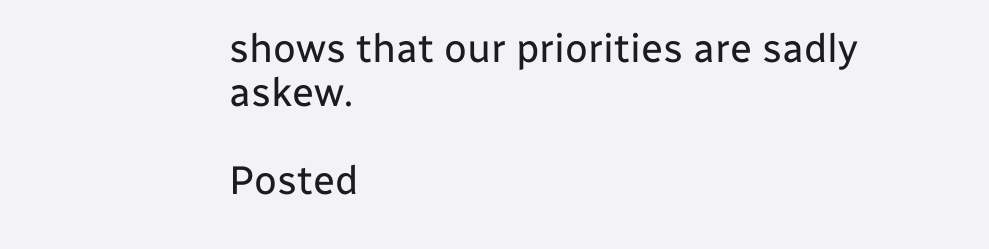shows that our priorities are sadly askew.

Posted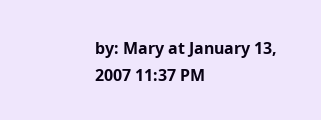by: Mary at January 13, 2007 11:37 PM